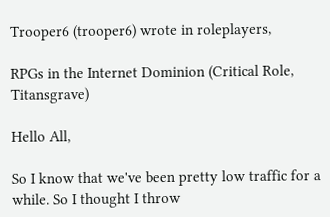Trooper6 (trooper6) wrote in roleplayers,

RPGs in the Internet Dominion (Critical Role, Titansgrave)

Hello All,

So I know that we've been pretty low traffic for a while. So I thought I throw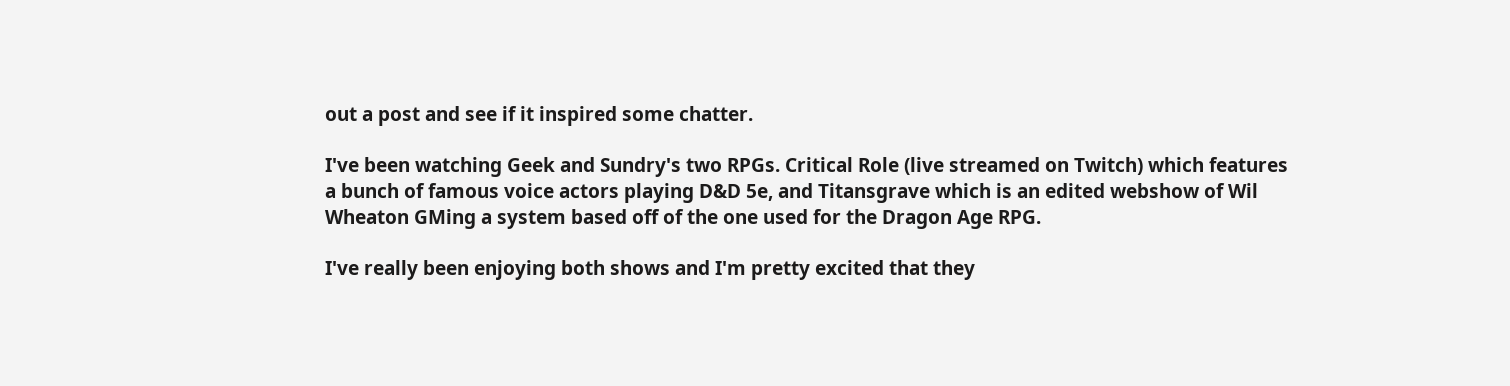out a post and see if it inspired some chatter.

I've been watching Geek and Sundry's two RPGs. Critical Role (live streamed on Twitch) which features a bunch of famous voice actors playing D&D 5e, and Titansgrave which is an edited webshow of Wil Wheaton GMing a system based off of the one used for the Dragon Age RPG.

I've really been enjoying both shows and I'm pretty excited that they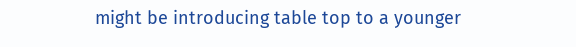might be introducing table top to a younger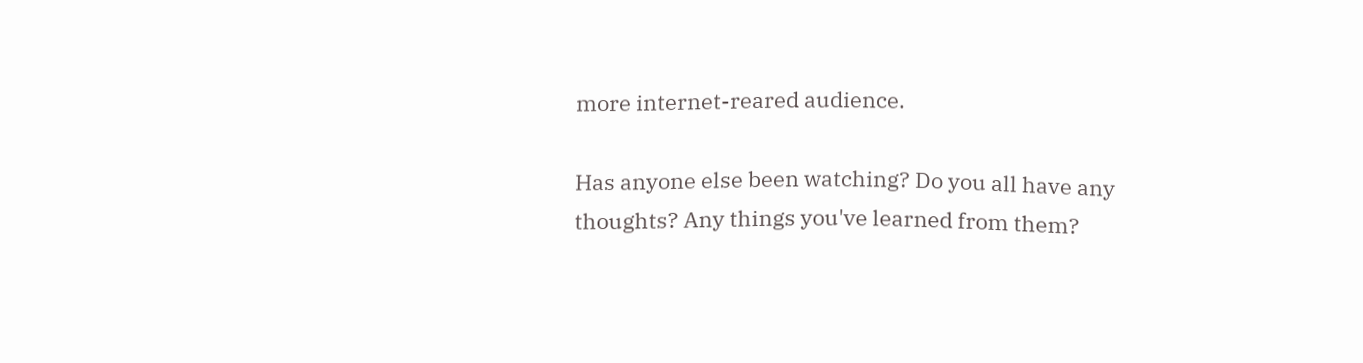more internet-reared audience.

Has anyone else been watching? Do you all have any thoughts? Any things you've learned from them?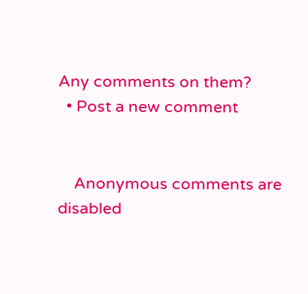Any comments on them?
  • Post a new comment


    Anonymous comments are disabled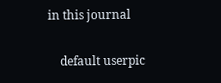in this journal

    default userpic